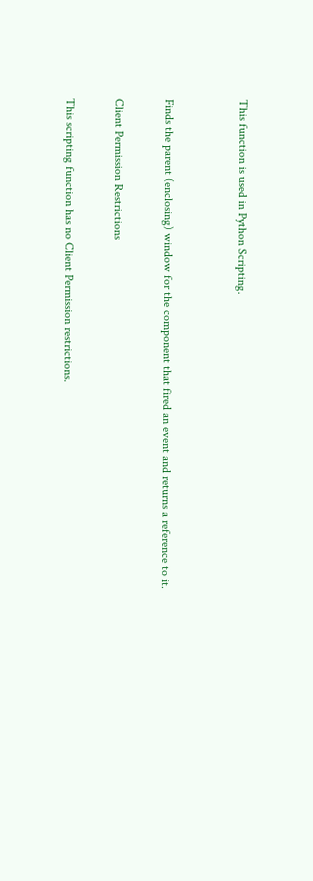This function is used in Python Scripting.


Finds the parent (enclosing) window for the component that fired an event and returns a reference to it.

Client Permission Restrictions

This scripting function has no Client Permission restrictions.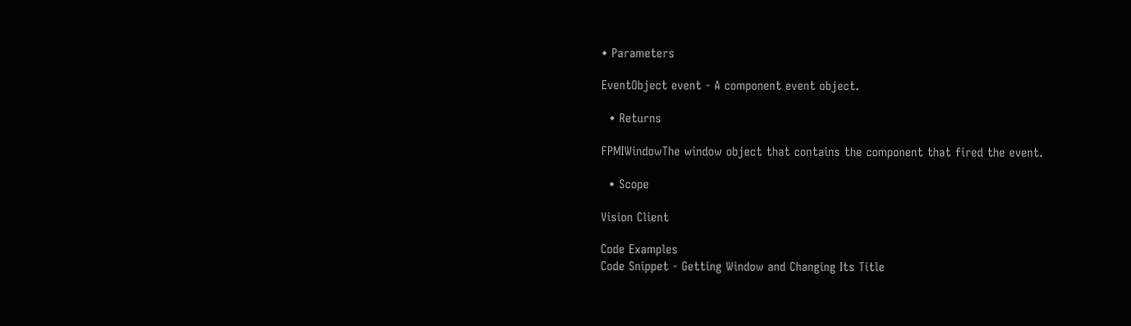• Parameters

EventObject event - A component event object.

  • Returns

FPMIWindowThe window object that contains the component that fired the event.

  • Scope

Vision Client

Code Examples
Code Snippet - Getting Window and Changing Its Title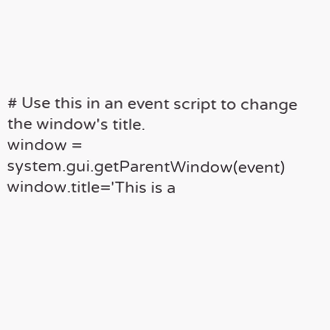# Use this in an event script to change the window's title.
window = system.gui.getParentWindow(event)
window.title='This is a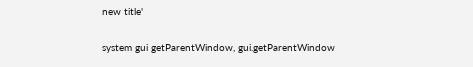new title'

system gui getParentWindow, gui.getParentWindow